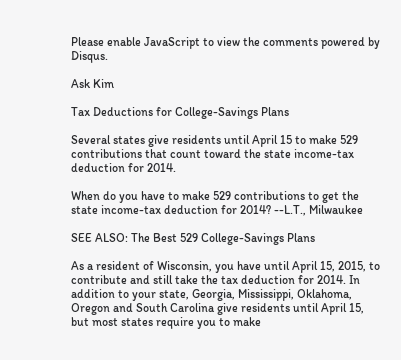Please enable JavaScript to view the comments powered by Disqus.

Ask Kim

Tax Deductions for College-Savings Plans

Several states give residents until April 15 to make 529 contributions that count toward the state income-tax deduction for 2014.

When do you have to make 529 contributions to get the state income-tax deduction for 2014? --L.T., Milwaukee

SEE ALSO: The Best 529 College-Savings Plans

As a resident of Wisconsin, you have until April 15, 2015, to contribute and still take the tax deduction for 2014. In addition to your state, Georgia, Mississippi, Oklahoma, Oregon and South Carolina give residents until April 15, but most states require you to make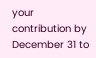your contribution by December 31 to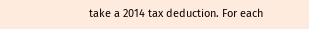take a 2014 tax deduction. For each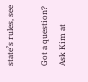state’s rules, see

Got a question? Ask Kim at